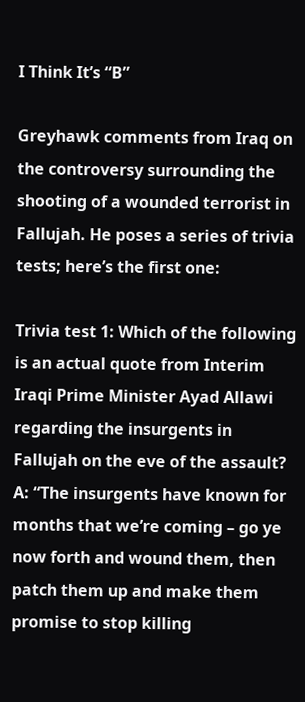I Think It’s “B”

Greyhawk comments from Iraq on the controversy surrounding the shooting of a wounded terrorist in Fallujah. He poses a series of trivia tests; here’s the first one:

Trivia test 1: Which of the following is an actual quote from Interim Iraqi Prime Minister Ayad Allawi regarding the insurgents in Fallujah on the eve of the assault?
A: “The insurgents have known for months that we’re coming – go ye now forth and wound them, then patch them up and make them promise to stop killing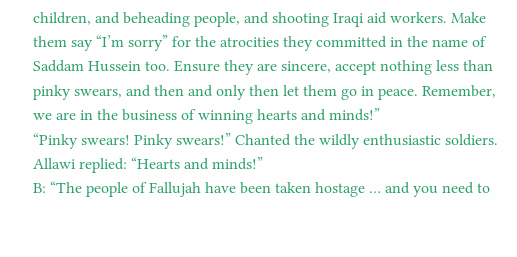children, and beheading people, and shooting Iraqi aid workers. Make them say “I’m sorry” for the atrocities they committed in the name of Saddam Hussein too. Ensure they are sincere, accept nothing less than pinky swears, and then and only then let them go in peace. Remember, we are in the business of winning hearts and minds!”
“Pinky swears! Pinky swears!” Chanted the wildly enthusiastic soldiers. Allawi replied: “Hearts and minds!”
B: “The people of Fallujah have been taken hostage … and you need to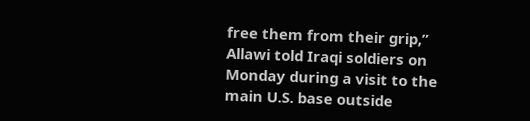free them from their grip,” Allawi told Iraqi soldiers on Monday during a visit to the main U.S. base outside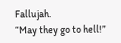Fallujah.
“May they go to hell!”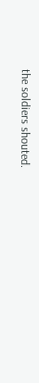the soldiers shouted.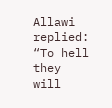Allawi replied: “To hell they will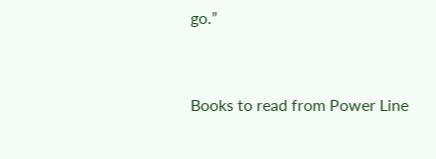go.”


Books to read from Power Line